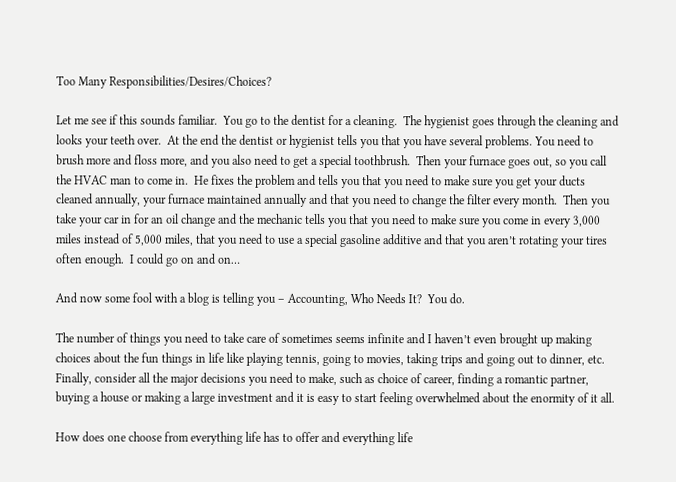Too Many Responsibilities/Desires/Choices?

Let me see if this sounds familiar.  You go to the dentist for a cleaning.  The hygienist goes through the cleaning and looks your teeth over.  At the end the dentist or hygienist tells you that you have several problems. You need to brush more and floss more, and you also need to get a special toothbrush.  Then your furnace goes out, so you call the HVAC man to come in.  He fixes the problem and tells you that you need to make sure you get your ducts cleaned annually, your furnace maintained annually and that you need to change the filter every month.  Then you take your car in for an oil change and the mechanic tells you that you need to make sure you come in every 3,000 miles instead of 5,000 miles, that you need to use a special gasoline additive and that you aren’t rotating your tires often enough.  I could go on and on…

And now some fool with a blog is telling you – Accounting, Who Needs It?  You do.

The number of things you need to take care of sometimes seems infinite and I haven’t even brought up making choices about the fun things in life like playing tennis, going to movies, taking trips and going out to dinner, etc.  Finally, consider all the major decisions you need to make, such as choice of career, finding a romantic partner, buying a house or making a large investment and it is easy to start feeling overwhelmed about the enormity of it all.

How does one choose from everything life has to offer and everything life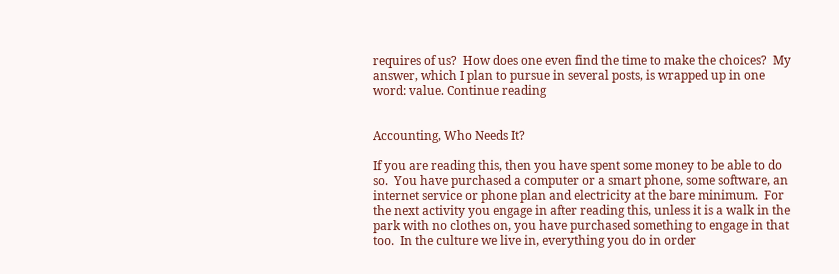requires of us?  How does one even find the time to make the choices?  My answer, which I plan to pursue in several posts, is wrapped up in one word: value. Continue reading


Accounting, Who Needs It?

If you are reading this, then you have spent some money to be able to do so.  You have purchased a computer or a smart phone, some software, an internet service or phone plan and electricity at the bare minimum.  For the next activity you engage in after reading this, unless it is a walk in the park with no clothes on, you have purchased something to engage in that too.  In the culture we live in, everything you do in order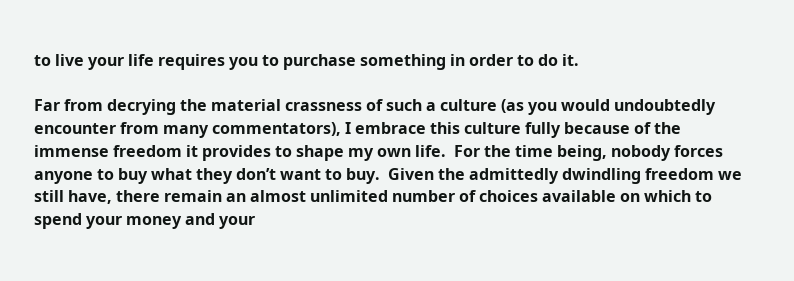to live your life requires you to purchase something in order to do it.

Far from decrying the material crassness of such a culture (as you would undoubtedly encounter from many commentators), I embrace this culture fully because of the immense freedom it provides to shape my own life.  For the time being, nobody forces anyone to buy what they don’t want to buy.  Given the admittedly dwindling freedom we still have, there remain an almost unlimited number of choices available on which to spend your money and your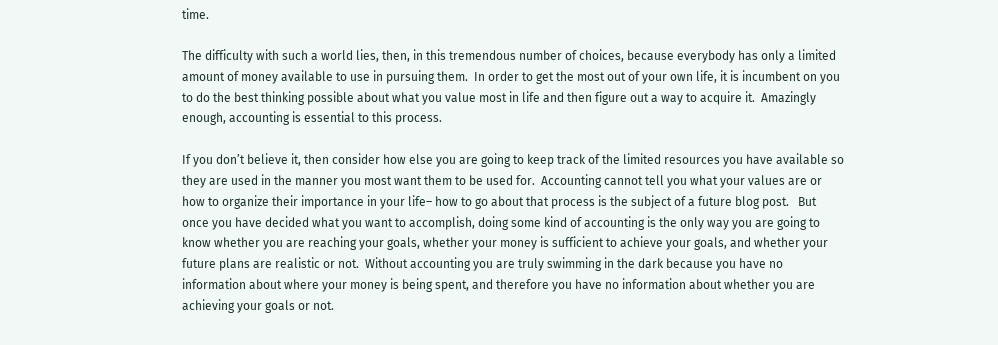time.

The difficulty with such a world lies, then, in this tremendous number of choices, because everybody has only a limited amount of money available to use in pursuing them.  In order to get the most out of your own life, it is incumbent on you to do the best thinking possible about what you value most in life and then figure out a way to acquire it.  Amazingly enough, accounting is essential to this process.

If you don’t believe it, then consider how else you are going to keep track of the limited resources you have available so they are used in the manner you most want them to be used for.  Accounting cannot tell you what your values are or how to organize their importance in your life– how to go about that process is the subject of a future blog post.   But once you have decided what you want to accomplish, doing some kind of accounting is the only way you are going to know whether you are reaching your goals, whether your money is sufficient to achieve your goals, and whether your future plans are realistic or not.  Without accounting you are truly swimming in the dark because you have no information about where your money is being spent, and therefore you have no information about whether you are achieving your goals or not.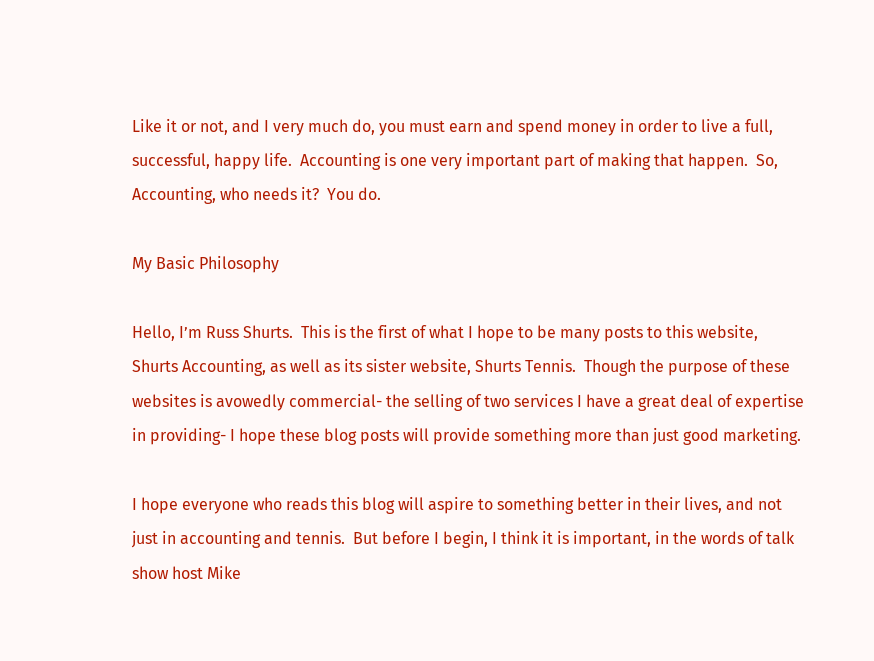Like it or not, and I very much do, you must earn and spend money in order to live a full, successful, happy life.  Accounting is one very important part of making that happen.  So, Accounting, who needs it?  You do.

My Basic Philosophy

Hello, I’m Russ Shurts.  This is the first of what I hope to be many posts to this website, Shurts Accounting, as well as its sister website, Shurts Tennis.  Though the purpose of these websites is avowedly commercial- the selling of two services I have a great deal of expertise in providing- I hope these blog posts will provide something more than just good marketing.

I hope everyone who reads this blog will aspire to something better in their lives, and not just in accounting and tennis.  But before I begin, I think it is important, in the words of talk show host Mike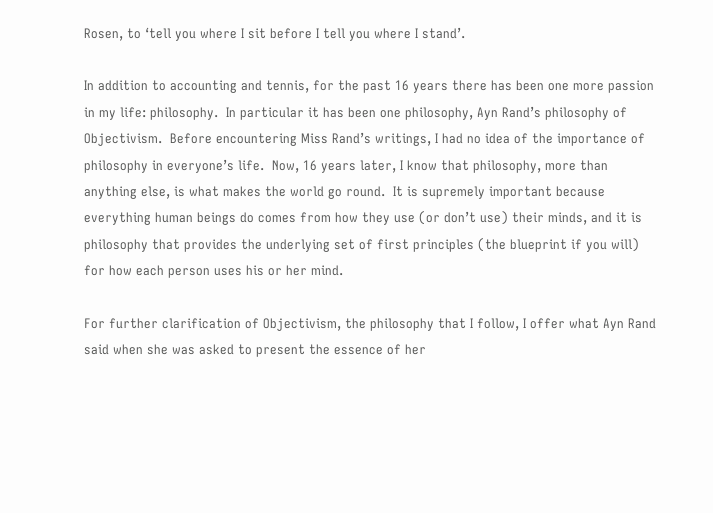Rosen, to ‘tell you where I sit before I tell you where I stand’.

In addition to accounting and tennis, for the past 16 years there has been one more passion in my life: philosophy.  In particular it has been one philosophy, Ayn Rand’s philosophy of Objectivism.  Before encountering Miss Rand’s writings, I had no idea of the importance of philosophy in everyone’s life.  Now, 16 years later, I know that philosophy, more than anything else, is what makes the world go round.  It is supremely important because everything human beings do comes from how they use (or don’t use) their minds, and it is philosophy that provides the underlying set of first principles (the blueprint if you will) for how each person uses his or her mind.

For further clarification of Objectivism, the philosophy that I follow, I offer what Ayn Rand said when she was asked to present the essence of her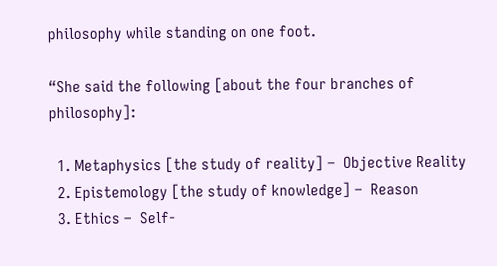philosophy while standing on one foot.

“She said the following [about the four branches of philosophy]:

  1. Metaphysics [the study of reality] –  Objective Reality
  2. Epistemology [the study of knowledge] –  Reason
  3. Ethics –  Self-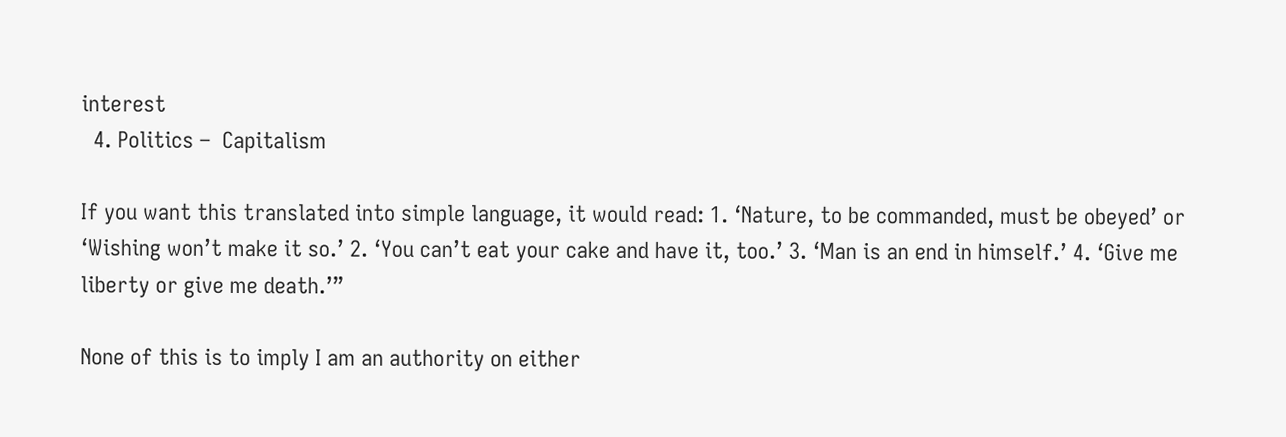interest
  4. Politics –  Capitalism

If you want this translated into simple language, it would read: 1. ‘Nature, to be commanded, must be obeyed’ or ‘Wishing won’t make it so.’ 2. ‘You can’t eat your cake and have it, too.’ 3. ‘Man is an end in himself.’ 4. ‘Give me liberty or give me death.’”

None of this is to imply I am an authority on either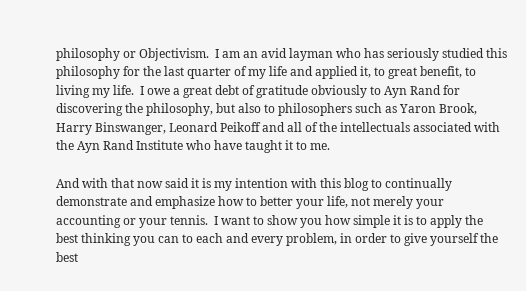philosophy or Objectivism.  I am an avid layman who has seriously studied this philosophy for the last quarter of my life and applied it, to great benefit, to living my life.  I owe a great debt of gratitude obviously to Ayn Rand for discovering the philosophy, but also to philosophers such as Yaron Brook, Harry Binswanger, Leonard Peikoff and all of the intellectuals associated with the Ayn Rand Institute who have taught it to me.

And with that now said it is my intention with this blog to continually demonstrate and emphasize how to better your life, not merely your accounting or your tennis.  I want to show you how simple it is to apply the best thinking you can to each and every problem, in order to give yourself the best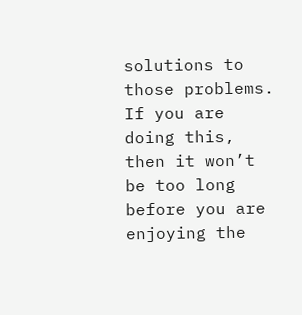solutions to those problems.  If you are doing this, then it won’t be too long before you are enjoying the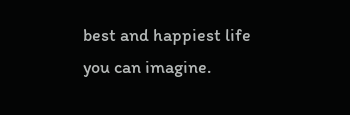best and happiest life you can imagine.